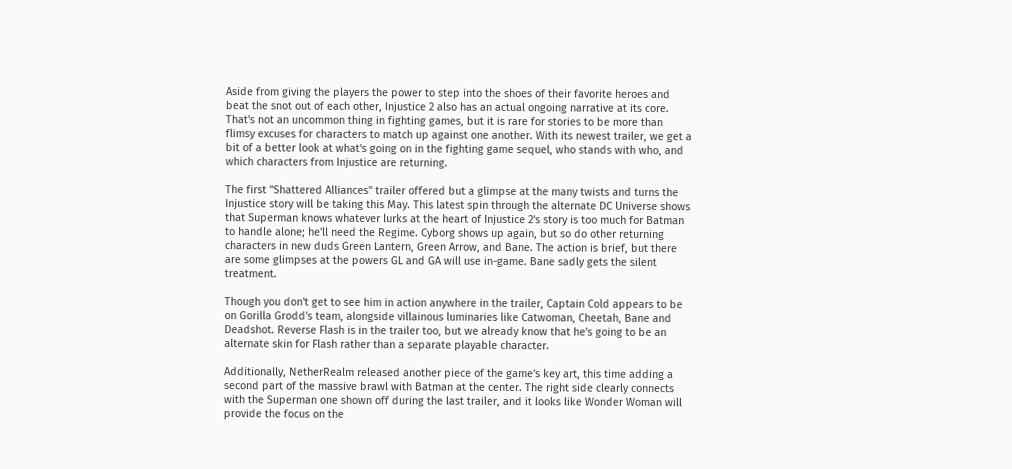Aside from giving the players the power to step into the shoes of their favorite heroes and beat the snot out of each other, Injustice 2 also has an actual ongoing narrative at its core. That's not an uncommon thing in fighting games, but it is rare for stories to be more than flimsy excuses for characters to match up against one another. With its newest trailer, we get a bit of a better look at what's going on in the fighting game sequel, who stands with who, and which characters from Injustice are returning.

The first "Shattered Alliances" trailer offered but a glimpse at the many twists and turns the Injustice story will be taking this May. This latest spin through the alternate DC Universe shows that Superman knows whatever lurks at the heart of Injustice 2's story is too much for Batman to handle alone; he'll need the Regime. Cyborg shows up again, but so do other returning characters in new duds Green Lantern, Green Arrow, and Bane. The action is brief, but there are some glimpses at the powers GL and GA will use in-game. Bane sadly gets the silent treatment.

Though you don't get to see him in action anywhere in the trailer, Captain Cold appears to be on Gorilla Grodd's team, alongside villainous luminaries like Catwoman, Cheetah, Bane and Deadshot. Reverse Flash is in the trailer too, but we already know that he's going to be an alternate skin for Flash rather than a separate playable character.

Additionally, NetherRealm released another piece of the game's key art, this time adding a second part of the massive brawl with Batman at the center. The right side clearly connects with the Superman one shown off during the last trailer, and it looks like Wonder Woman will provide the focus on the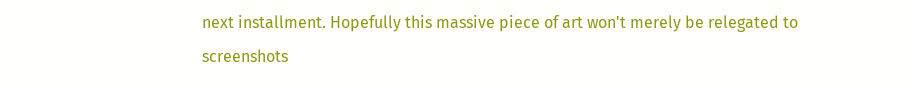next installment. Hopefully this massive piece of art won't merely be relegated to screenshots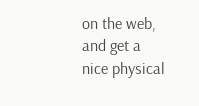on the web, and get a nice physical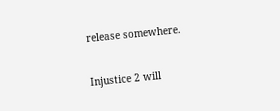release somewhere.

Injustice 2 will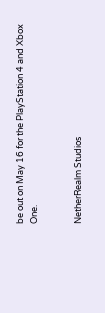be out on May 16 for the PlayStation 4 and Xbox One.


NetherRealm Studios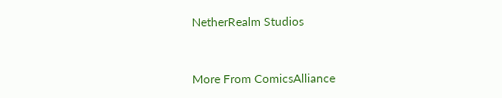NetherRealm Studios


More From ComicsAlliance